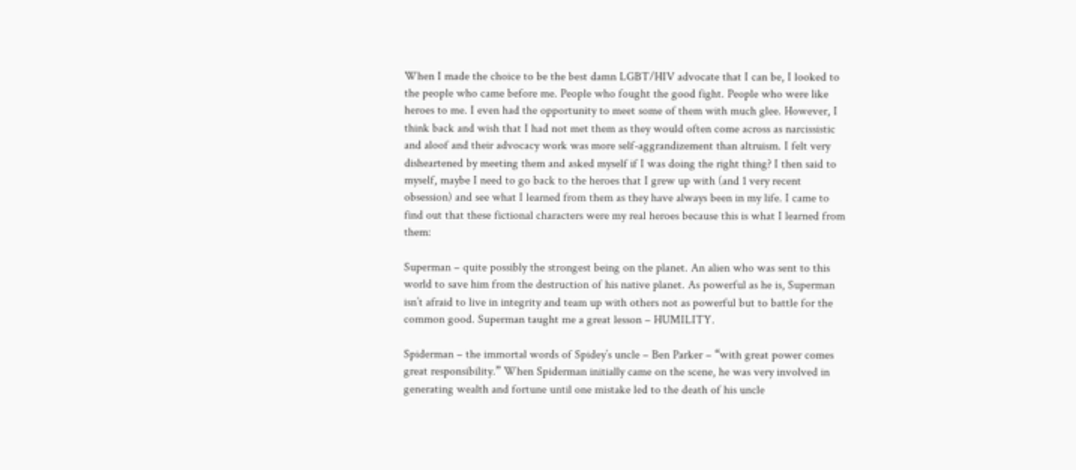When I made the choice to be the best damn LGBT/HIV advocate that I can be, I looked to the people who came before me. People who fought the good fight. People who were like heroes to me. I even had the opportunity to meet some of them with much glee. However, I think back and wish that I had not met them as they would often come across as narcissistic and aloof and their advocacy work was more self-aggrandizement than altruism. I felt very disheartened by meeting them and asked myself if I was doing the right thing? I then said to myself, maybe I need to go back to the heroes that I grew up with (and 1 very recent obsession) and see what I learned from them as they have always been in my life. I came to find out that these fictional characters were my real heroes because this is what I learned from them:

Superman – quite possibly the strongest being on the planet. An alien who was sent to this world to save him from the destruction of his native planet. As powerful as he is, Superman isn’t afraid to live in integrity and team up with others not as powerful but to battle for the common good. Superman taught me a great lesson – HUMILITY.

Spiderman – the immortal words of Spidey’s uncle – Ben Parker – “with great power comes great responsibility.” When Spiderman initially came on the scene, he was very involved in generating wealth and fortune until one mistake led to the death of his uncle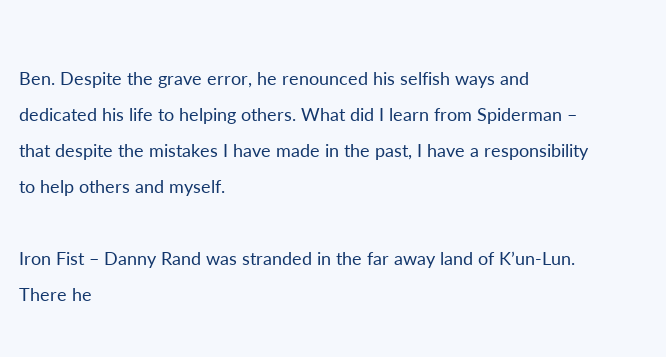Ben. Despite the grave error, he renounced his selfish ways and dedicated his life to helping others. What did I learn from Spiderman – that despite the mistakes I have made in the past, I have a responsibility to help others and myself.

Iron Fist – Danny Rand was stranded in the far away land of K’un-Lun. There he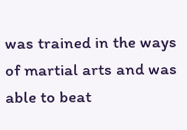was trained in the ways of martial arts and was able to beat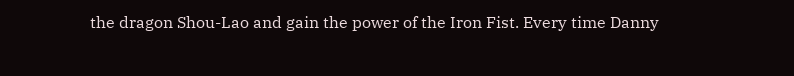the dragon Shou-Lao and gain the power of the Iron Fist. Every time Danny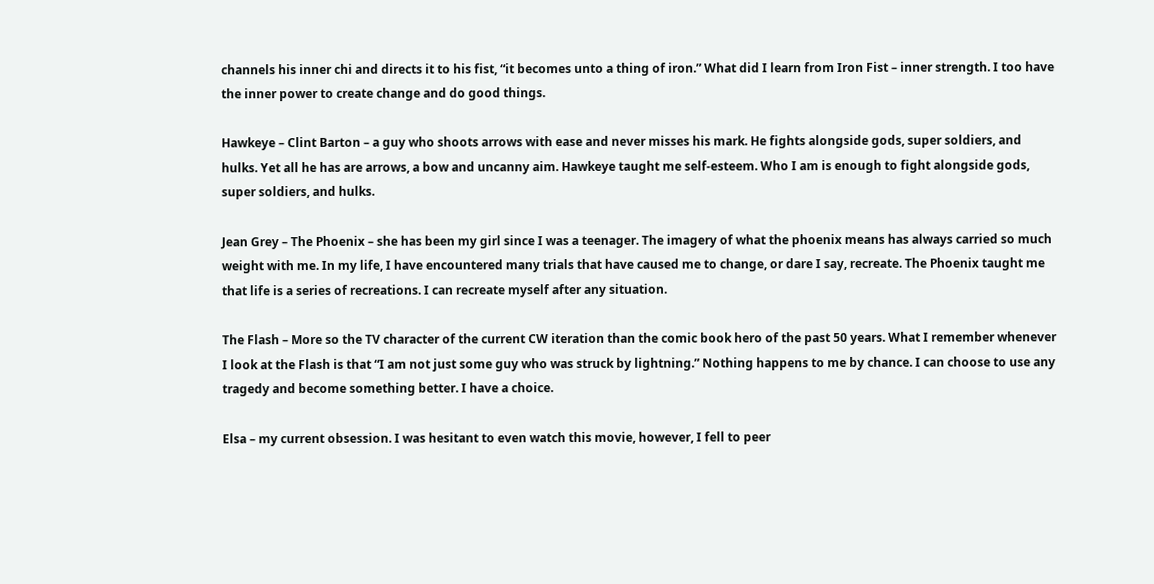channels his inner chi and directs it to his fist, “it becomes unto a thing of iron.” What did I learn from Iron Fist – inner strength. I too have the inner power to create change and do good things.

Hawkeye – Clint Barton – a guy who shoots arrows with ease and never misses his mark. He fights alongside gods, super soldiers, and hulks. Yet all he has are arrows, a bow and uncanny aim. Hawkeye taught me self-esteem. Who I am is enough to fight alongside gods, super soldiers, and hulks.

Jean Grey – The Phoenix – she has been my girl since I was a teenager. The imagery of what the phoenix means has always carried so much weight with me. In my life, I have encountered many trials that have caused me to change, or dare I say, recreate. The Phoenix taught me that life is a series of recreations. I can recreate myself after any situation.

The Flash – More so the TV character of the current CW iteration than the comic book hero of the past 50 years. What I remember whenever I look at the Flash is that “I am not just some guy who was struck by lightning.” Nothing happens to me by chance. I can choose to use any tragedy and become something better. I have a choice.

Elsa – my current obsession. I was hesitant to even watch this movie, however, I fell to peer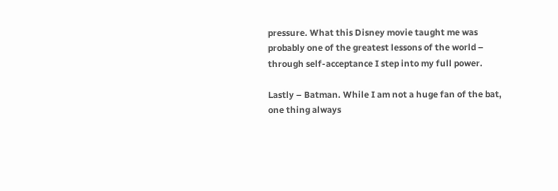pressure. What this Disney movie taught me was probably one of the greatest lessons of the world – through self-acceptance I step into my full power.

Lastly – Batman. While I am not a huge fan of the bat, one thing always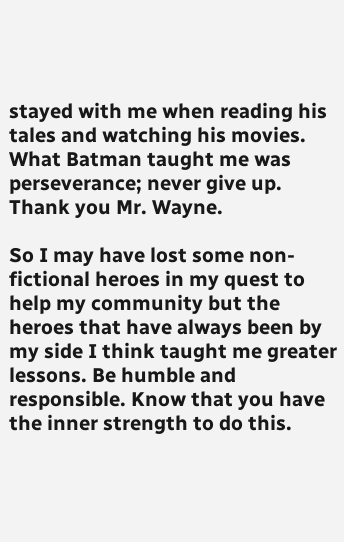stayed with me when reading his tales and watching his movies. What Batman taught me was perseverance; never give up. Thank you Mr. Wayne.

So I may have lost some non-fictional heroes in my quest to help my community but the heroes that have always been by my side I think taught me greater lessons. Be humble and responsible. Know that you have the inner strength to do this.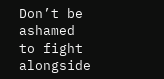Don’t be ashamed to fight alongside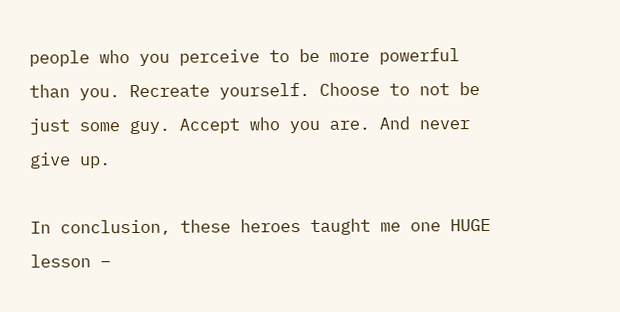people who you perceive to be more powerful than you. Recreate yourself. Choose to not be just some guy. Accept who you are. And never give up.

In conclusion, these heroes taught me one HUGE lesson –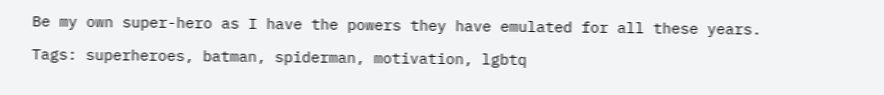Be my own super-hero as I have the powers they have emulated for all these years.

Tags: superheroes, batman, spiderman, motivation, lgbtq